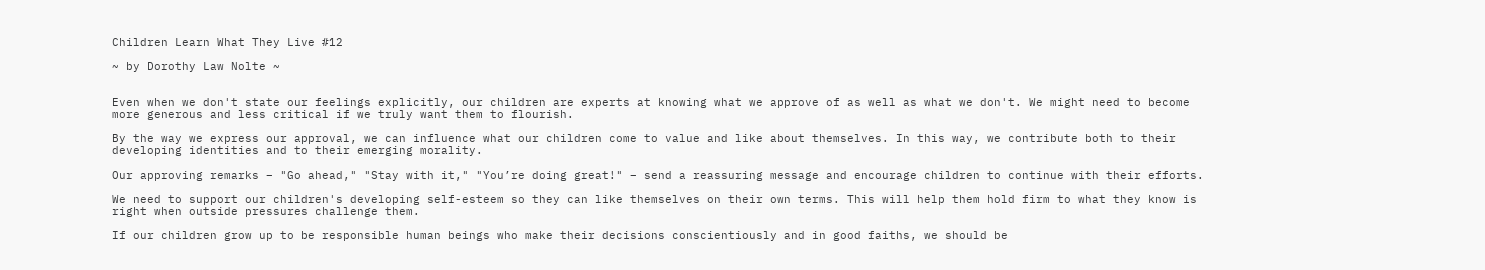Children Learn What They Live #12

~ by Dorothy Law Nolte ~


Even when we don't state our feelings explicitly, our children are experts at knowing what we approve of as well as what we don't. We might need to become more generous and less critical if we truly want them to flourish.

By the way we express our approval, we can influence what our children come to value and like about themselves. In this way, we contribute both to their developing identities and to their emerging morality.

Our approving remarks – "Go ahead," "Stay with it," "You’re doing great!" – send a reassuring message and encourage children to continue with their efforts.

We need to support our children's developing self-esteem so they can like themselves on their own terms. This will help them hold firm to what they know is right when outside pressures challenge them.

If our children grow up to be responsible human beings who make their decisions conscientiously and in good faiths, we should be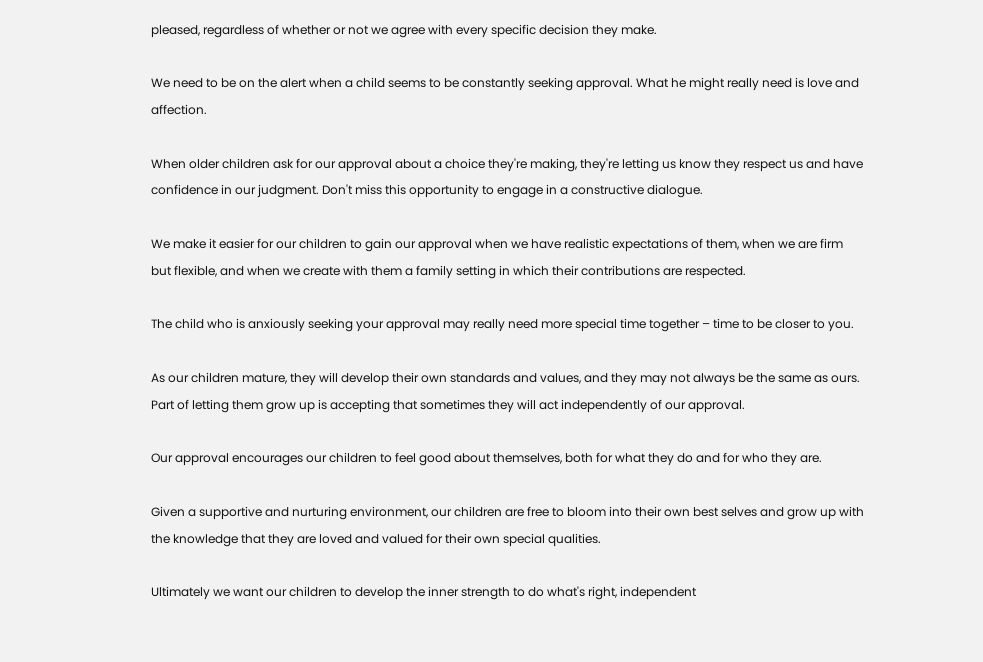pleased, regardless of whether or not we agree with every specific decision they make.

We need to be on the alert when a child seems to be constantly seeking approval. What he might really need is love and affection.

When older children ask for our approval about a choice they're making, they're letting us know they respect us and have confidence in our judgment. Don't miss this opportunity to engage in a constructive dialogue.

We make it easier for our children to gain our approval when we have realistic expectations of them, when we are firm but flexible, and when we create with them a family setting in which their contributions are respected.

The child who is anxiously seeking your approval may really need more special time together – time to be closer to you.

As our children mature, they will develop their own standards and values, and they may not always be the same as ours. Part of letting them grow up is accepting that sometimes they will act independently of our approval.

Our approval encourages our children to feel good about themselves, both for what they do and for who they are.

Given a supportive and nurturing environment, our children are free to bloom into their own best selves and grow up with the knowledge that they are loved and valued for their own special qualities.

Ultimately we want our children to develop the inner strength to do what's right, independent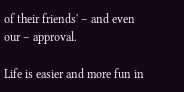of their friends' – and even our – approval.

Life is easier and more fun in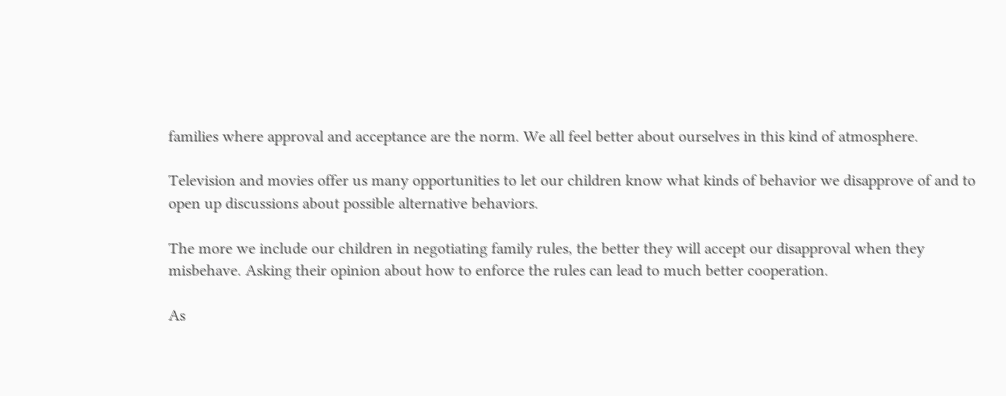families where approval and acceptance are the norm. We all feel better about ourselves in this kind of atmosphere.

Television and movies offer us many opportunities to let our children know what kinds of behavior we disapprove of and to open up discussions about possible alternative behaviors.

The more we include our children in negotiating family rules, the better they will accept our disapproval when they misbehave. Asking their opinion about how to enforce the rules can lead to much better cooperation.

As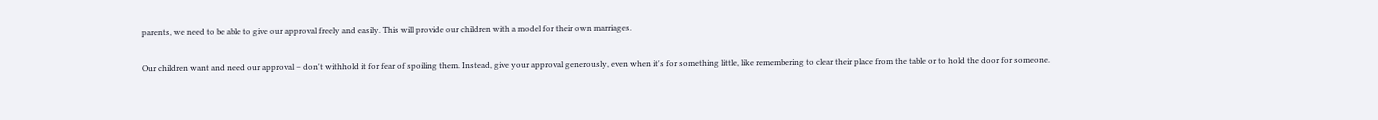parents, we need to be able to give our approval freely and easily. This will provide our children with a model for their own marriages.

Our children want and need our approval – don't withhold it for fear of spoiling them. Instead, give your approval generously, even when it's for something little, like remembering to clear their place from the table or to hold the door for someone.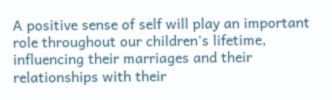A positive sense of self will play an important role throughout our children's lifetime, influencing their marriages and their relationships with their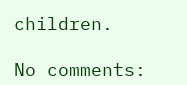children.

No comments: